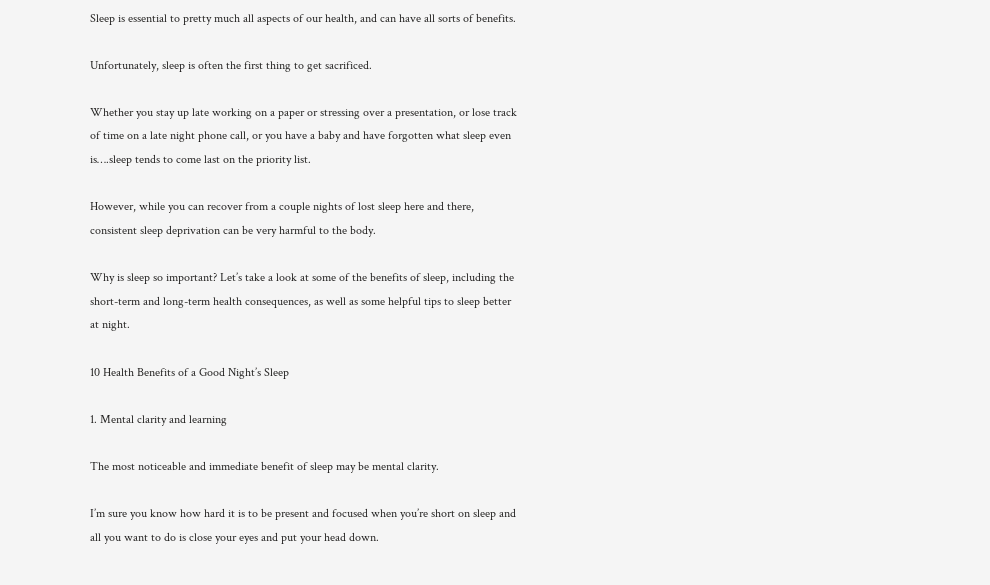Sleep is essential to pretty much all aspects of our health, and can have all sorts of benefits.

Unfortunately, sleep is often the first thing to get sacrificed.

Whether you stay up late working on a paper or stressing over a presentation, or lose track of time on a late night phone call, or you have a baby and have forgotten what sleep even is….sleep tends to come last on the priority list.

However, while you can recover from a couple nights of lost sleep here and there, consistent sleep deprivation can be very harmful to the body.

Why is sleep so important? Let’s take a look at some of the benefits of sleep, including the short-term and long-term health consequences, as well as some helpful tips to sleep better at night.

10 Health Benefits of a Good Night’s Sleep

1. Mental clarity and learning

The most noticeable and immediate benefit of sleep may be mental clarity.

I’m sure you know how hard it is to be present and focused when you’re short on sleep and all you want to do is close your eyes and put your head down.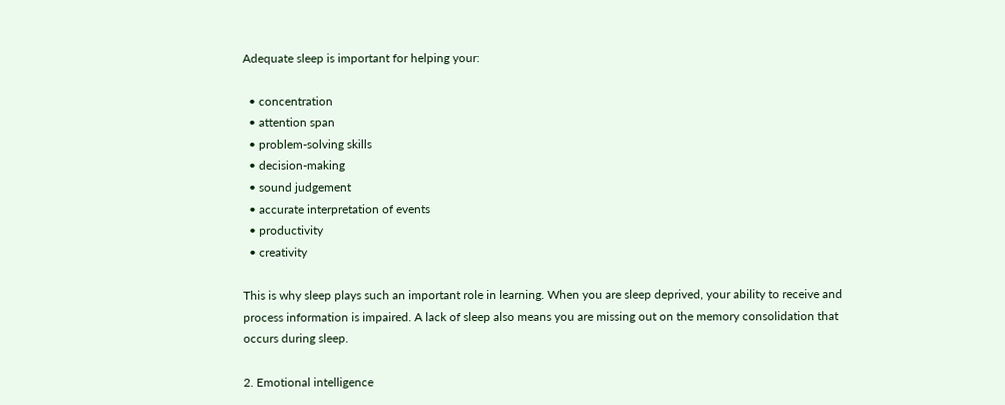Adequate sleep is important for helping your:

  • concentration
  • attention span
  • problem-solving skills
  • decision-making
  • sound judgement
  • accurate interpretation of events
  • productivity
  • creativity

This is why sleep plays such an important role in learning. When you are sleep deprived, your ability to receive and process information is impaired. A lack of sleep also means you are missing out on the memory consolidation that occurs during sleep.

2. Emotional intelligence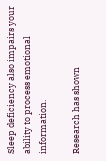Sleep deficiency also impairs your ability to process emotional information.

Research has shown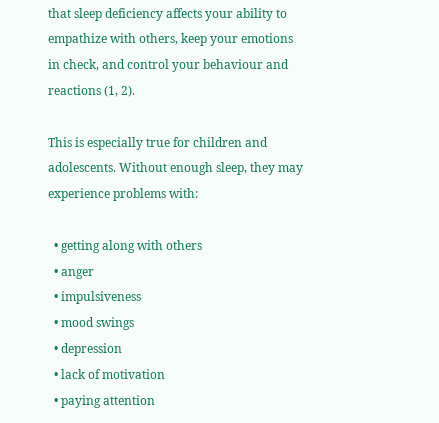that sleep deficiency affects your ability to empathize with others, keep your emotions in check, and control your behaviour and reactions (1, 2).

This is especially true for children and adolescents. Without enough sleep, they may experience problems with:

  • getting along with others
  • anger
  • impulsiveness
  • mood swings
  • depression
  • lack of motivation
  • paying attention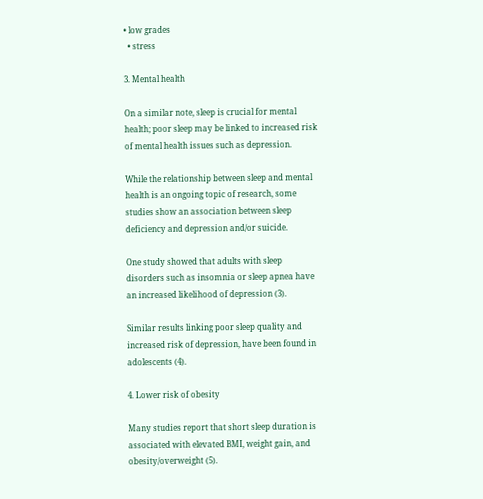• low grades
  • stress

3. Mental health

On a similar note, sleep is crucial for mental health; poor sleep may be linked to increased risk of mental health issues such as depression.

While the relationship between sleep and mental health is an ongoing topic of research, some studies show an association between sleep deficiency and depression and/or suicide.

One study showed that adults with sleep disorders such as insomnia or sleep apnea have an increased likelihood of depression (3).

Similar results linking poor sleep quality and increased risk of depression, have been found in adolescents (4).

4. Lower risk of obesity

Many studies report that short sleep duration is associated with elevated BMI, weight gain, and obesity/overweight (5).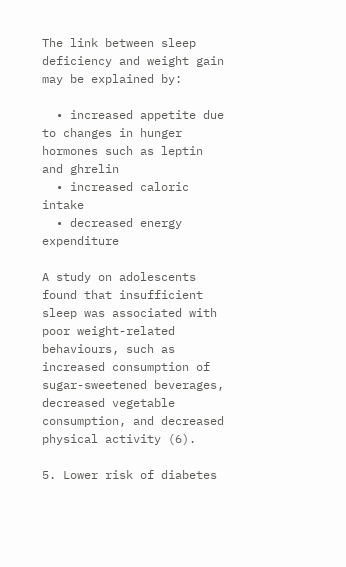The link between sleep deficiency and weight gain may be explained by:

  • increased appetite due to changes in hunger hormones such as leptin and ghrelin
  • increased caloric intake
  • decreased energy expenditure

A study on adolescents found that insufficient sleep was associated with poor weight-related behaviours, such as increased consumption of sugar-sweetened beverages, decreased vegetable consumption, and decreased physical activity (6).

5. Lower risk of diabetes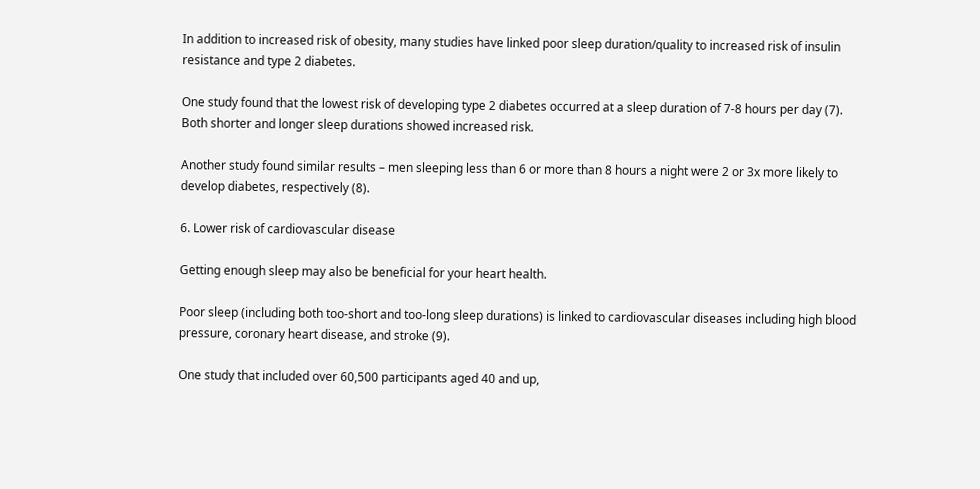In addition to increased risk of obesity, many studies have linked poor sleep duration/quality to increased risk of insulin resistance and type 2 diabetes.

One study found that the lowest risk of developing type 2 diabetes occurred at a sleep duration of 7-8 hours per day (7). Both shorter and longer sleep durations showed increased risk.

Another study found similar results – men sleeping less than 6 or more than 8 hours a night were 2 or 3x more likely to develop diabetes, respectively (8).

6. Lower risk of cardiovascular disease

Getting enough sleep may also be beneficial for your heart health.

Poor sleep (including both too-short and too-long sleep durations) is linked to cardiovascular diseases including high blood pressure, coronary heart disease, and stroke (9).

One study that included over 60,500 participants aged 40 and up,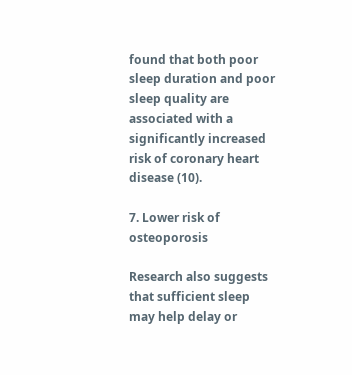found that both poor sleep duration and poor sleep quality are associated with a significantly increased risk of coronary heart disease (10).

7. Lower risk of osteoporosis

Research also suggests that sufficient sleep may help delay or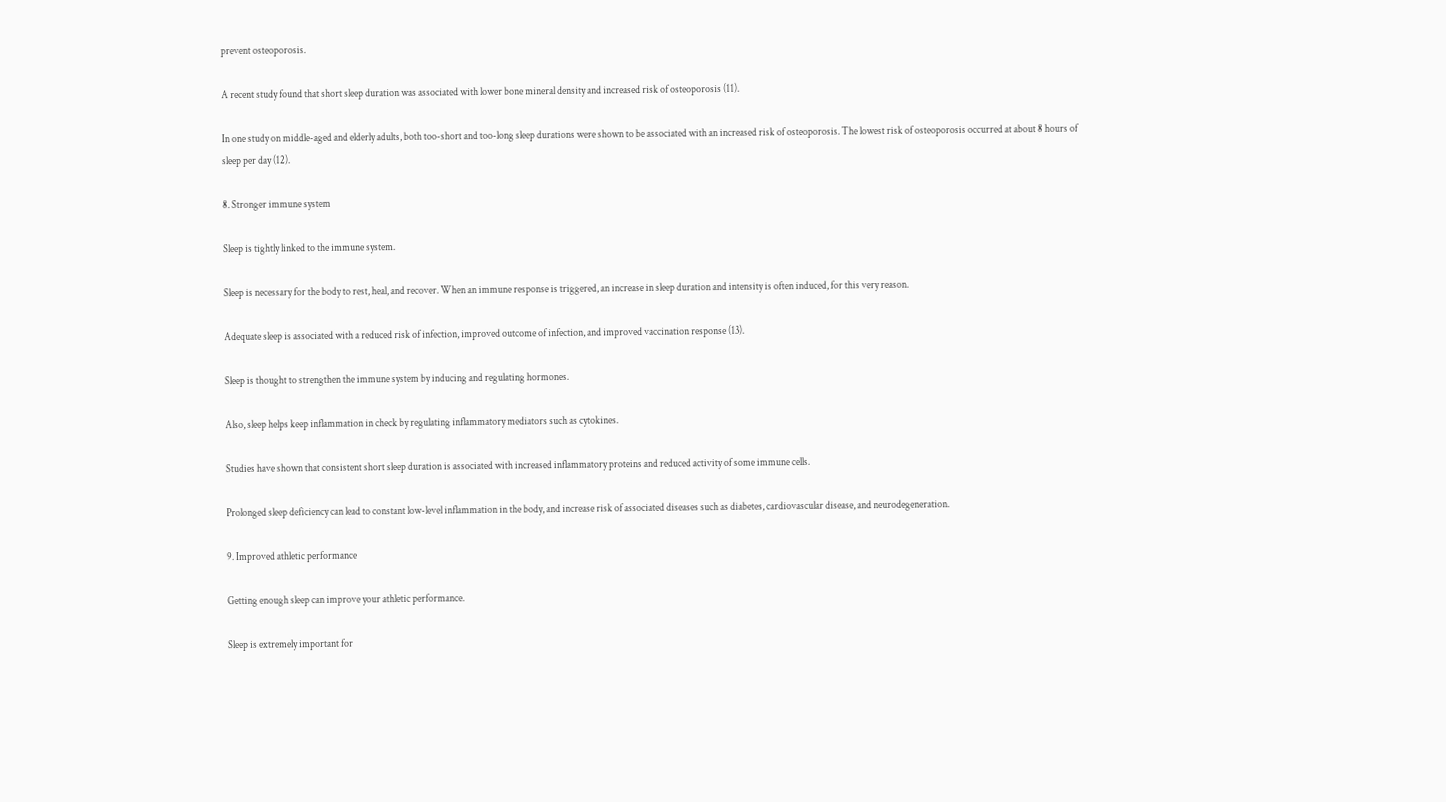prevent osteoporosis.

A recent study found that short sleep duration was associated with lower bone mineral density and increased risk of osteoporosis (11).

In one study on middle-aged and elderly adults, both too-short and too-long sleep durations were shown to be associated with an increased risk of osteoporosis. The lowest risk of osteoporosis occurred at about 8 hours of sleep per day (12).

8. Stronger immune system

Sleep is tightly linked to the immune system.

Sleep is necessary for the body to rest, heal, and recover. When an immune response is triggered, an increase in sleep duration and intensity is often induced, for this very reason.

Adequate sleep is associated with a reduced risk of infection, improved outcome of infection, and improved vaccination response (13).

Sleep is thought to strengthen the immune system by inducing and regulating hormones.

Also, sleep helps keep inflammation in check by regulating inflammatory mediators such as cytokines.

Studies have shown that consistent short sleep duration is associated with increased inflammatory proteins and reduced activity of some immune cells.

Prolonged sleep deficiency can lead to constant low-level inflammation in the body, and increase risk of associated diseases such as diabetes, cardiovascular disease, and neurodegeneration.

9. Improved athletic performance

Getting enough sleep can improve your athletic performance.

Sleep is extremely important for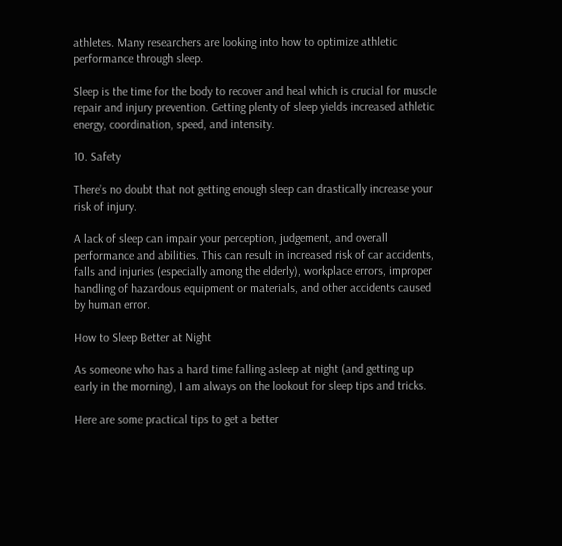athletes. Many researchers are looking into how to optimize athletic performance through sleep.

Sleep is the time for the body to recover and heal which is crucial for muscle repair and injury prevention. Getting plenty of sleep yields increased athletic energy, coordination, speed, and intensity.

10. Safety

There’s no doubt that not getting enough sleep can drastically increase your risk of injury.

A lack of sleep can impair your perception, judgement, and overall performance and abilities. This can result in increased risk of car accidents, falls and injuries (especially among the elderly), workplace errors, improper handling of hazardous equipment or materials, and other accidents caused by human error.

How to Sleep Better at Night

As someone who has a hard time falling asleep at night (and getting up early in the morning), I am always on the lookout for sleep tips and tricks.

Here are some practical tips to get a better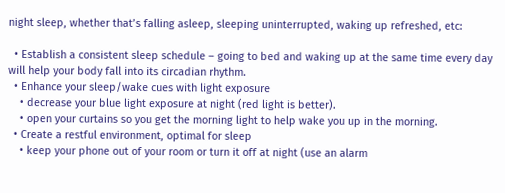night sleep, whether that’s falling asleep, sleeping uninterrupted, waking up refreshed, etc:

  • Establish a consistent sleep schedule – going to bed and waking up at the same time every day will help your body fall into its circadian rhythm.
  • Enhance your sleep/wake cues with light exposure
    • decrease your blue light exposure at night (red light is better).
    • open your curtains so you get the morning light to help wake you up in the morning.
  • Create a restful environment, optimal for sleep
    • keep your phone out of your room or turn it off at night (use an alarm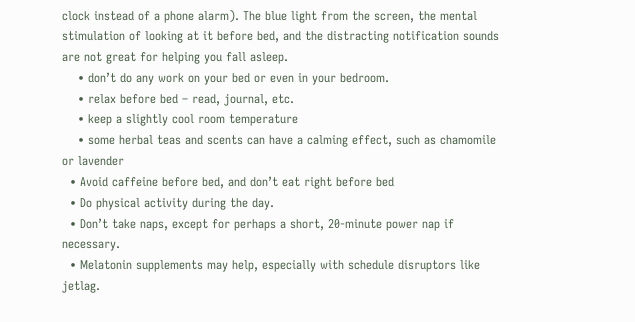clock instead of a phone alarm). The blue light from the screen, the mental stimulation of looking at it before bed, and the distracting notification sounds are not great for helping you fall asleep.
    • don’t do any work on your bed or even in your bedroom.
    • relax before bed – read, journal, etc.
    • keep a slightly cool room temperature
    • some herbal teas and scents can have a calming effect, such as chamomile or lavender
  • Avoid caffeine before bed, and don’t eat right before bed
  • Do physical activity during the day.
  • Don’t take naps, except for perhaps a short, 20-minute power nap if necessary.
  • Melatonin supplements may help, especially with schedule disruptors like jetlag.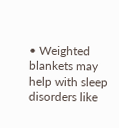• Weighted blankets may help with sleep disorders like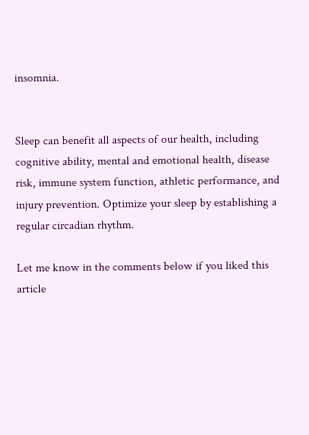insomnia.


Sleep can benefit all aspects of our health, including cognitive ability, mental and emotional health, disease risk, immune system function, athletic performance, and injury prevention. Optimize your sleep by establishing a regular circadian rhythm.

Let me know in the comments below if you liked this article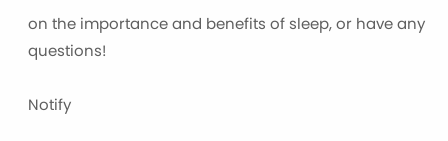on the importance and benefits of sleep, or have any questions!

Notify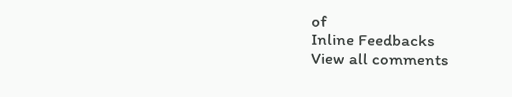of
Inline Feedbacks
View all comments